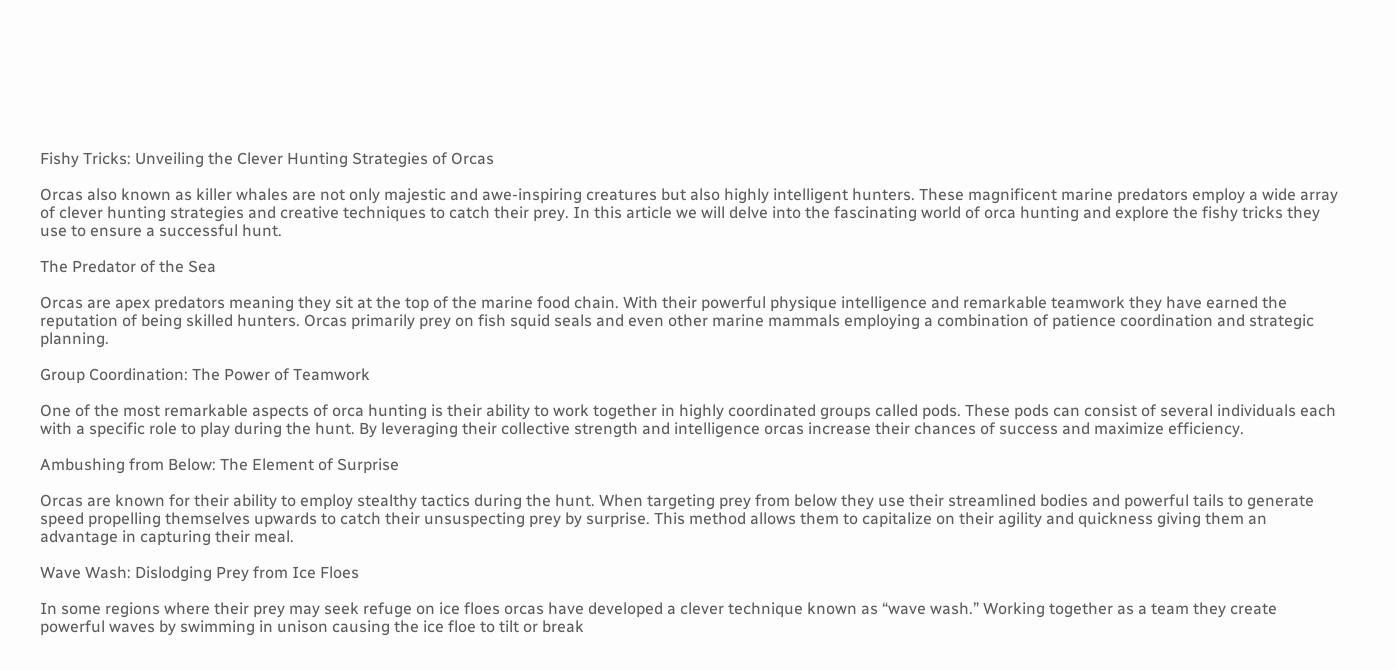Fishy Tricks: Unveiling the Clever Hunting Strategies of Orcas

Orcas also known as killer whales are not only majestic and awe-inspiring creatures but also highly intelligent hunters. These magnificent marine predators employ a wide array of clever hunting strategies and creative techniques to catch their prey. In this article we will delve into the fascinating world of orca hunting and explore the fishy tricks they use to ensure a successful hunt.

The Predator of the Sea

Orcas are apex predators meaning they sit at the top of the marine food chain. With their powerful physique intelligence and remarkable teamwork they have earned the reputation of being skilled hunters. Orcas primarily prey on fish squid seals and even other marine mammals employing a combination of patience coordination and strategic planning.

Group Coordination: The Power of Teamwork

One of the most remarkable aspects of orca hunting is their ability to work together in highly coordinated groups called pods. These pods can consist of several individuals each with a specific role to play during the hunt. By leveraging their collective strength and intelligence orcas increase their chances of success and maximize efficiency.

Ambushing from Below: The Element of Surprise

Orcas are known for their ability to employ stealthy tactics during the hunt. When targeting prey from below they use their streamlined bodies and powerful tails to generate speed propelling themselves upwards to catch their unsuspecting prey by surprise. This method allows them to capitalize on their agility and quickness giving them an advantage in capturing their meal.

Wave Wash: Dislodging Prey from Ice Floes

In some regions where their prey may seek refuge on ice floes orcas have developed a clever technique known as “wave wash.” Working together as a team they create powerful waves by swimming in unison causing the ice floe to tilt or break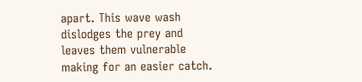apart. This wave wash dislodges the prey and leaves them vulnerable making for an easier catch.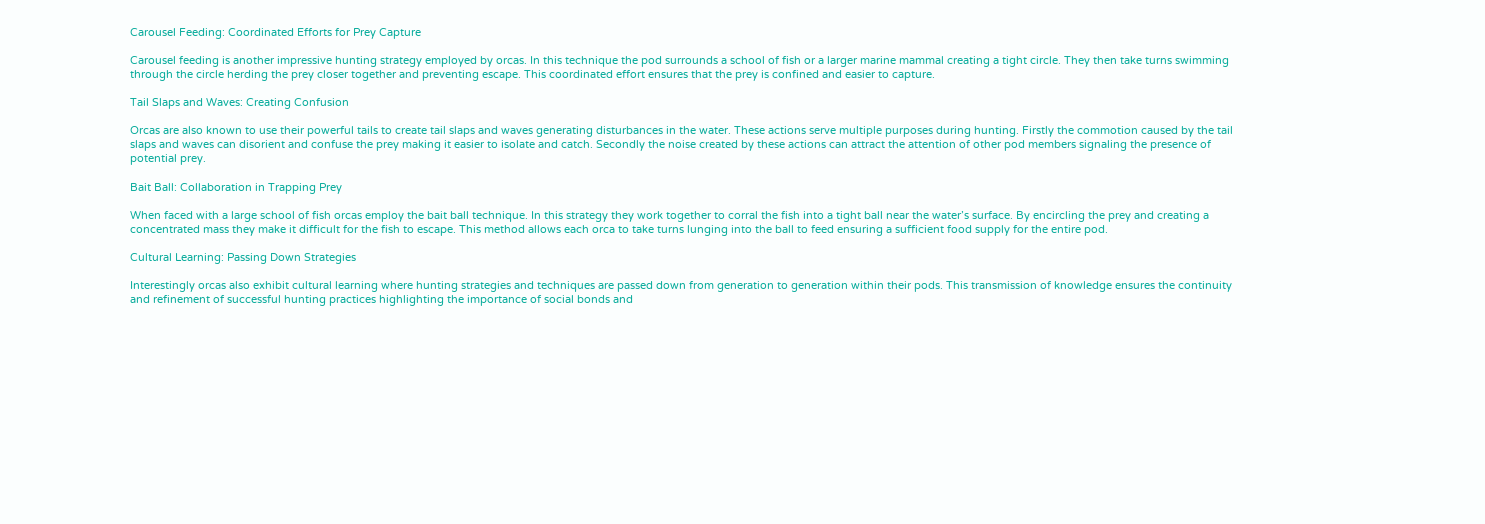Carousel Feeding: Coordinated Efforts for Prey Capture

Carousel feeding is another impressive hunting strategy employed by orcas. In this technique the pod surrounds a school of fish or a larger marine mammal creating a tight circle. They then take turns swimming through the circle herding the prey closer together and preventing escape. This coordinated effort ensures that the prey is confined and easier to capture.

Tail Slaps and Waves: Creating Confusion

Orcas are also known to use their powerful tails to create tail slaps and waves generating disturbances in the water. These actions serve multiple purposes during hunting. Firstly the commotion caused by the tail slaps and waves can disorient and confuse the prey making it easier to isolate and catch. Secondly the noise created by these actions can attract the attention of other pod members signaling the presence of potential prey.

Bait Ball: Collaboration in Trapping Prey

When faced with a large school of fish orcas employ the bait ball technique. In this strategy they work together to corral the fish into a tight ball near the water’s surface. By encircling the prey and creating a concentrated mass they make it difficult for the fish to escape. This method allows each orca to take turns lunging into the ball to feed ensuring a sufficient food supply for the entire pod.

Cultural Learning: Passing Down Strategies

Interestingly orcas also exhibit cultural learning where hunting strategies and techniques are passed down from generation to generation within their pods. This transmission of knowledge ensures the continuity and refinement of successful hunting practices highlighting the importance of social bonds and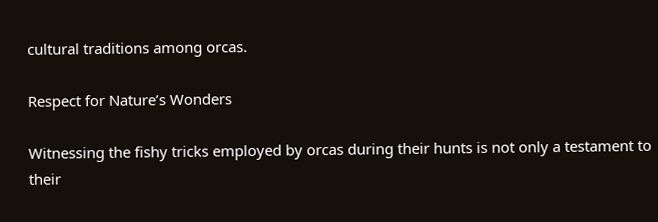cultural traditions among orcas.

Respect for Nature’s Wonders

Witnessing the fishy tricks employed by orcas during their hunts is not only a testament to their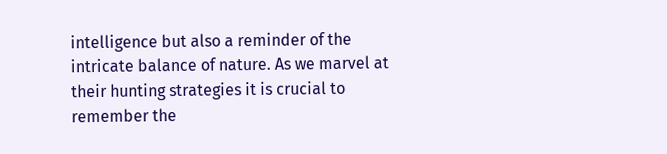intelligence but also a reminder of the intricate balance of nature. As we marvel at their hunting strategies it is crucial to remember the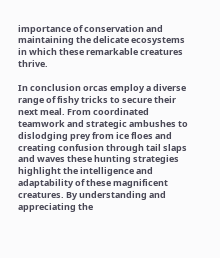importance of conservation and maintaining the delicate ecosystems in which these remarkable creatures thrive.

In conclusion orcas employ a diverse range of fishy tricks to secure their next meal. From coordinated teamwork and strategic ambushes to dislodging prey from ice floes and creating confusion through tail slaps and waves these hunting strategies highlight the intelligence and adaptability of these magnificent creatures. By understanding and appreciating the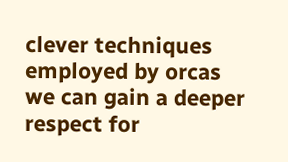clever techniques employed by orcas we can gain a deeper respect for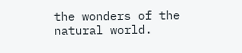the wonders of the natural world.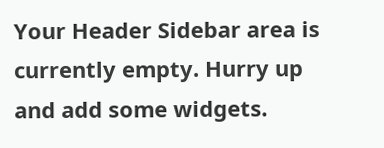Your Header Sidebar area is currently empty. Hurry up and add some widgets.